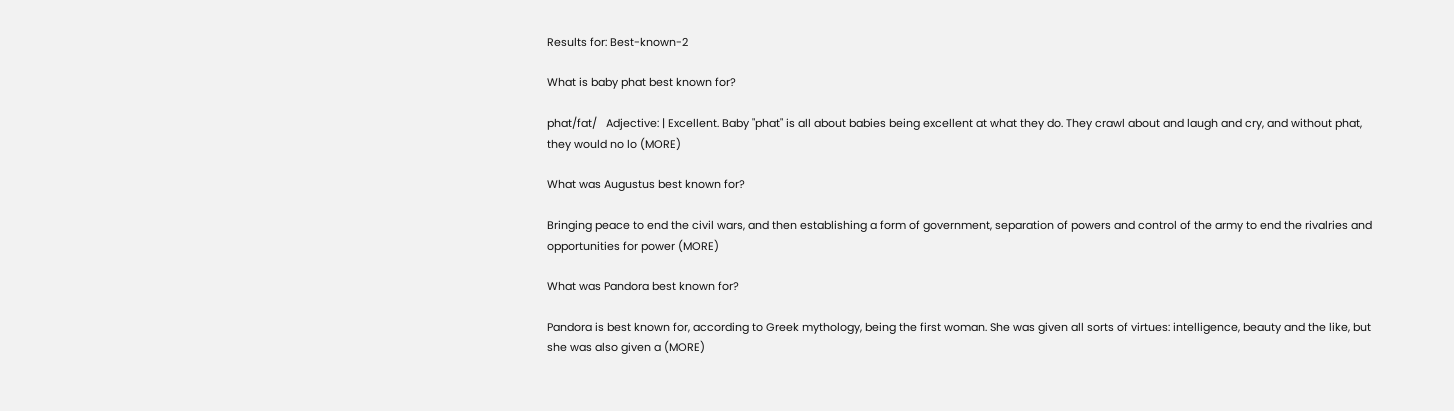Results for: Best-known-2

What is baby phat best known for?

phat/fat/   Adjective: | Excellent. Baby "phat" is all about babies being excellent at what they do. They crawl about and laugh and cry, and without phat, they would no lo (MORE)

What was Augustus best known for?

Bringing peace to end the civil wars, and then establishing a form of government, separation of powers and control of the army to end the rivalries and opportunities for power (MORE)

What was Pandora best known for?

Pandora is best known for, according to Greek mythology, being the first woman. She was given all sorts of virtues: intelligence, beauty and the like, but she was also given a (MORE)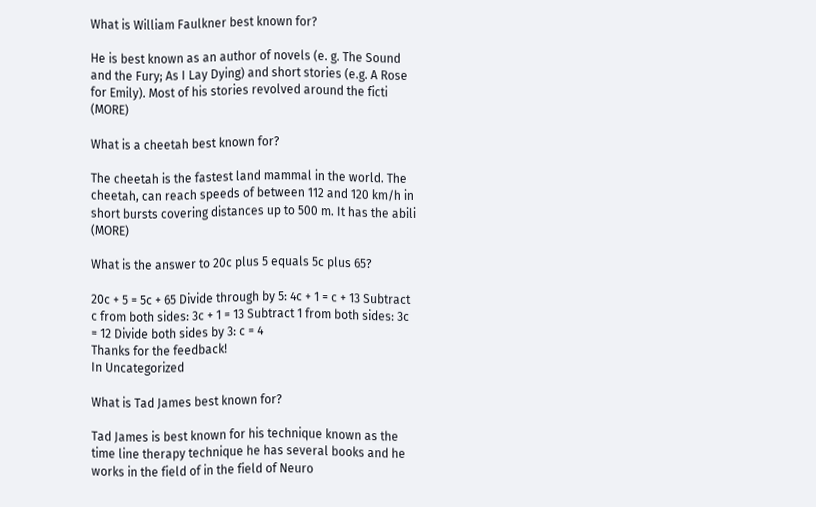What is William Faulkner best known for?

He is best known as an author of novels (e. g. The Sound and the Fury; As I Lay Dying) and short stories (e.g. A Rose for Emily). Most of his stories revolved around the ficti (MORE)

What is a cheetah best known for?

The cheetah is the fastest land mammal in the world. The cheetah, can reach speeds of between 112 and 120 km/h in short bursts covering distances up to 500 m. It has the abili (MORE)

What is the answer to 20c plus 5 equals 5c plus 65?

20c + 5 = 5c + 65 Divide through by 5: 4c + 1 = c + 13 Subtract c from both sides: 3c + 1 = 13 Subtract 1 from both sides: 3c = 12 Divide both sides by 3: c = 4
Thanks for the feedback!
In Uncategorized

What is Tad James best known for?

Tad James is best known for his technique known as the time line therapy technique he has several books and he works in the field of in the field of Neuro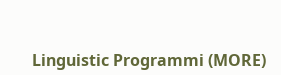Linguistic Programmi (MORE)